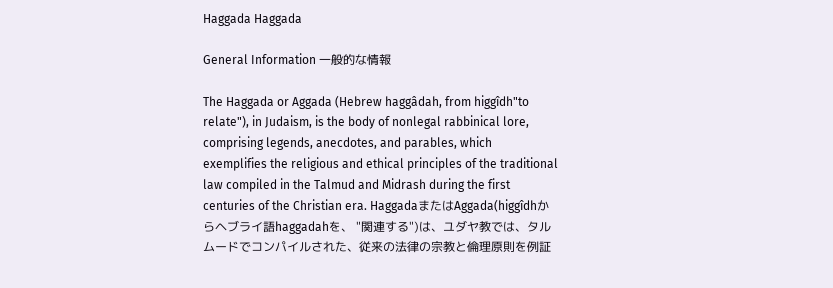Haggada Haggada

General Information 一般的な情報

The Haggada or Aggada (Hebrew haggâdah, from higgîdh"to relate"), in Judaism, is the body of nonlegal rabbinical lore, comprising legends, anecdotes, and parables, which exemplifies the religious and ethical principles of the traditional law compiled in the Talmud and Midrash during the first centuries of the Christian era. HaggadaまたはAggada(higgîdhからヘブライ語haggadahを、 "関連する")は、ユダヤ教では、タルムードでコンパイルされた、従来の法律の宗教と倫理原則を例証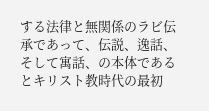する法律と無関係のラビ伝承であって、伝説、逸話、そして寓話、の本体であるとキリスト教時代の最初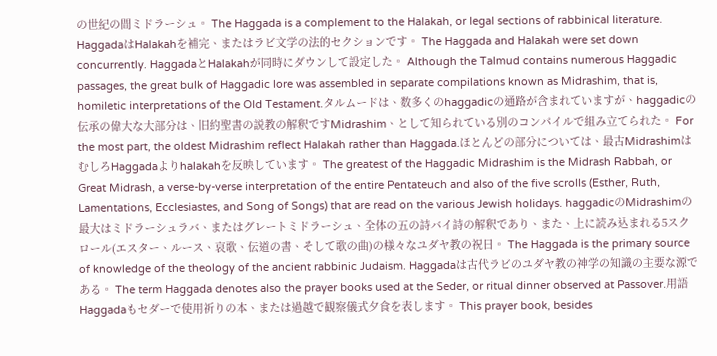の世紀の間ミドラーシュ。 The Haggada is a complement to the Halakah, or legal sections of rabbinical literature. HaggadaはHalakahを補完、またはラビ文学の法的セクションです。 The Haggada and Halakah were set down concurrently. HaggadaとHalakahが同時にダウンして設定した。 Although the Talmud contains numerous Haggadic passages, the great bulk of Haggadic lore was assembled in separate compilations known as Midrashim, that is, homiletic interpretations of the Old Testament.タルムードは、数多くのhaggadicの通路が含まれていますが、haggadicの伝承の偉大な大部分は、旧約聖書の説教の解釈ですMidrashim、として知られている別のコンパイルで組み立てられた。 For the most part, the oldest Midrashim reflect Halakah rather than Haggada.ほとんどの部分については、最古MidrashimはむしろHaggadaよりhalakahを反映しています。 The greatest of the Haggadic Midrashim is the Midrash Rabbah, or Great Midrash, a verse-by-verse interpretation of the entire Pentateuch and also of the five scrolls (Esther, Ruth, Lamentations, Ecclesiastes, and Song of Songs) that are read on the various Jewish holidays. haggadicのMidrashimの最大はミドラーシュラバ、またはグレートミドラーシュ、全体の五の詩バイ詩の解釈であり、また、上に読み込まれる5スクロール(エスター、ルース、哀歌、伝道の書、そして歌の曲)の様々なユダヤ教の祝日。 The Haggada is the primary source of knowledge of the theology of the ancient rabbinic Judaism. Haggadaは古代ラビのユダヤ教の神学の知識の主要な源である。 The term Haggada denotes also the prayer books used at the Seder, or ritual dinner observed at Passover.用語Haggadaもセダーで使用祈りの本、または過越で観察儀式夕食を表します。 This prayer book, besides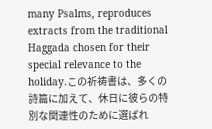many Psalms, reproduces extracts from the traditional Haggada chosen for their special relevance to the holiday.この祈祷書は、多くの詩篇に加えて、休日に彼らの特別な関連性のために選ばれ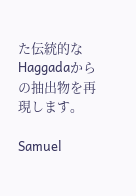た伝統的なHaggadaからの抽出物を再現します。

Samuel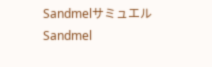SandmelサミュエルSandmel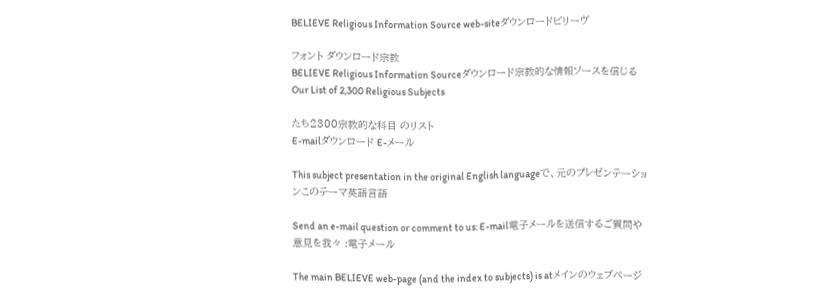BELIEVE Religious Information Source web-siteダウンロードビリーヴ

フォント ダウンロード宗教
BELIEVE Religious Information Sourceダウンロード宗教的な情報ソースを信じる
Our List of 2,300 Religious Subjects

たち2300宗教的な科目 のリスト
E-mailダウンロード E-メール

This subject presentation in the original English languageで、元のプレゼンテーションこのテーマ英語言語

Send an e-mail question or comment to us: E-mail電子メールを送信するご質問や意見を我々 :電子メール

The main BELIEVE web-page (and the index to subjects) is atメインのウェブページ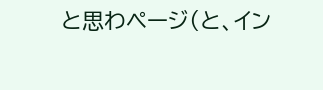と思わページ(と、イン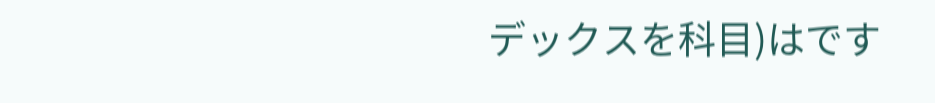デックスを科目)はです